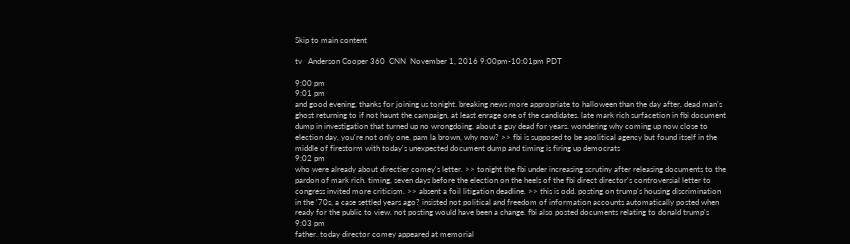Skip to main content

tv   Anderson Cooper 360  CNN  November 1, 2016 9:00pm-10:01pm PDT

9:00 pm
9:01 pm
and good evening, thanks for joining us tonight. breaking news more appropriate to halloween than the day after. dead man's ghost returning to if not haunt the campaign, at least enrage one of the candidates. late mark rich surfacetion in fbi document dump in investigation that turned up no wrongdoing. about a guy dead for years. wondering why coming up now close to election day, you're not only one. pam la brown, why now? >> fbi is supposed to be apolitical agency but found itself in the middle of firestorm with today's unexpected document dump and timing is firing up democrats
9:02 pm
who were already about directier comey's letter. >> tonight the fbi under increasing scrutiny after releasing documents to the pardon of mark rich. timing, seven days before the election on the heels of the fbi direct director's controversial letter to congress invited more criticism. >> absent a foil litigation deadline. >> this is odd. posting on trump's housing discrimination in the '70s, a case settled years ago? insisted not political and freedom of information accounts automatically posted when ready for the public to view. not posting would have been a change. fbi also posted documents relating to donald trump's
9:03 pm
father. today director comey appeared at memorial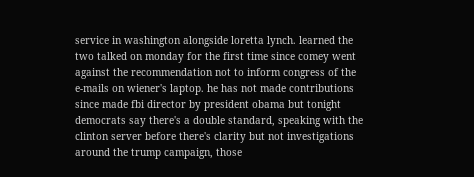service in washington alongside loretta lynch. learned the two talked on monday for the first time since comey went against the recommendation not to inform congress of the e-mails on wiener's laptop. he has not made contributions since made fbi director by president obama but tonight democrats say there's a double standard, speaking with the clinton server before there's clarity but not investigations around the trump campaign, those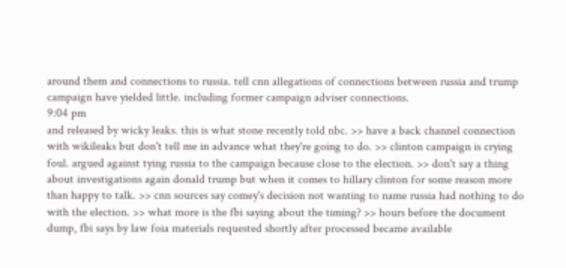around them and connections to russia. tell cnn allegations of connections between russia and trump campaign have yielded little. including former campaign adviser connections.
9:04 pm
and released by wicky leaks. this is what stone recently told nbc. >> have a back channel connection with wikileaks but don't tell me in advance what they're going to do. >> clinton campaign is crying foul. argued against tying russia to the campaign because close to the election. >> don't say a thing about investigations again donald trump but when it comes to hillary clinton for some reason more than happy to talk. >> cnn sources say comey's decision not wanting to name russia had nothing to do with the election. >> what more is the fbi saying about the timing? >> hours before the document dump, fbi says by law foia materials requested shortly after processed became available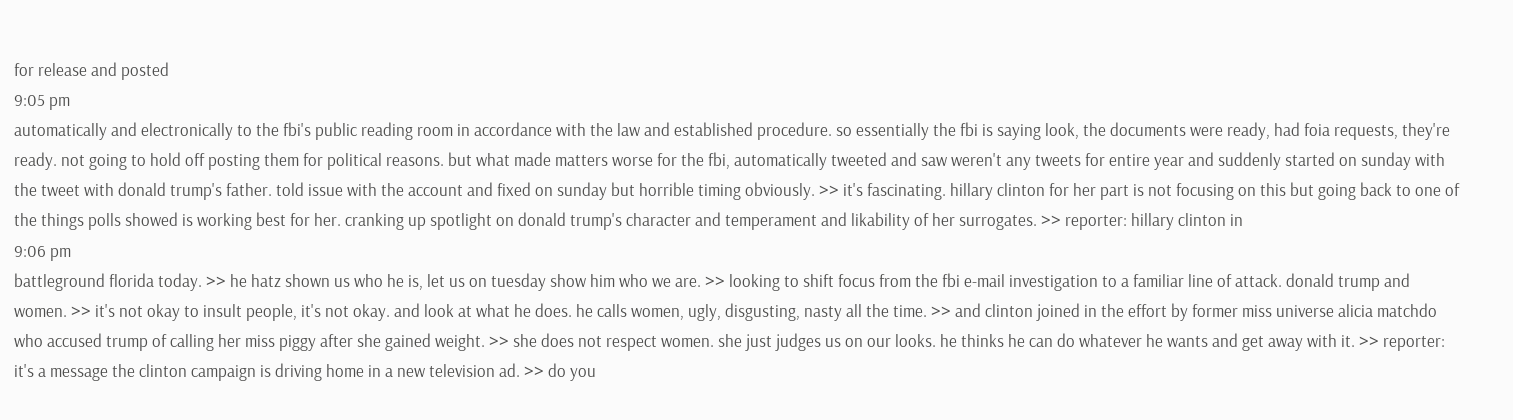for release and posted
9:05 pm
automatically and electronically to the fbi's public reading room in accordance with the law and established procedure. so essentially the fbi is saying look, the documents were ready, had foia requests, they're ready. not going to hold off posting them for political reasons. but what made matters worse for the fbi, automatically tweeted and saw weren't any tweets for entire year and suddenly started on sunday with the tweet with donald trump's father. told issue with the account and fixed on sunday but horrible timing obviously. >> it's fascinating. hillary clinton for her part is not focusing on this but going back to one of the things polls showed is working best for her. cranking up spotlight on donald trump's character and temperament and likability of her surrogates. >> reporter: hillary clinton in
9:06 pm
battleground florida today. >> he hatz shown us who he is, let us on tuesday show him who we are. >> looking to shift focus from the fbi e-mail investigation to a familiar line of attack. donald trump and women. >> it's not okay to insult people, it's not okay. and look at what he does. he calls women, ugly, disgusting, nasty all the time. >> and clinton joined in the effort by former miss universe alicia matchdo who accused trump of calling her miss piggy after she gained weight. >> she does not respect women. she just judges us on our looks. he thinks he can do whatever he wants and get away with it. >> reporter: it's a message the clinton campaign is driving home in a new television ad. >> do you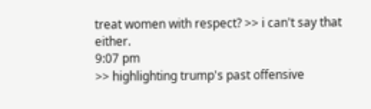treat women with respect? >> i can't say that either.
9:07 pm
>> highlighting trump's past offensive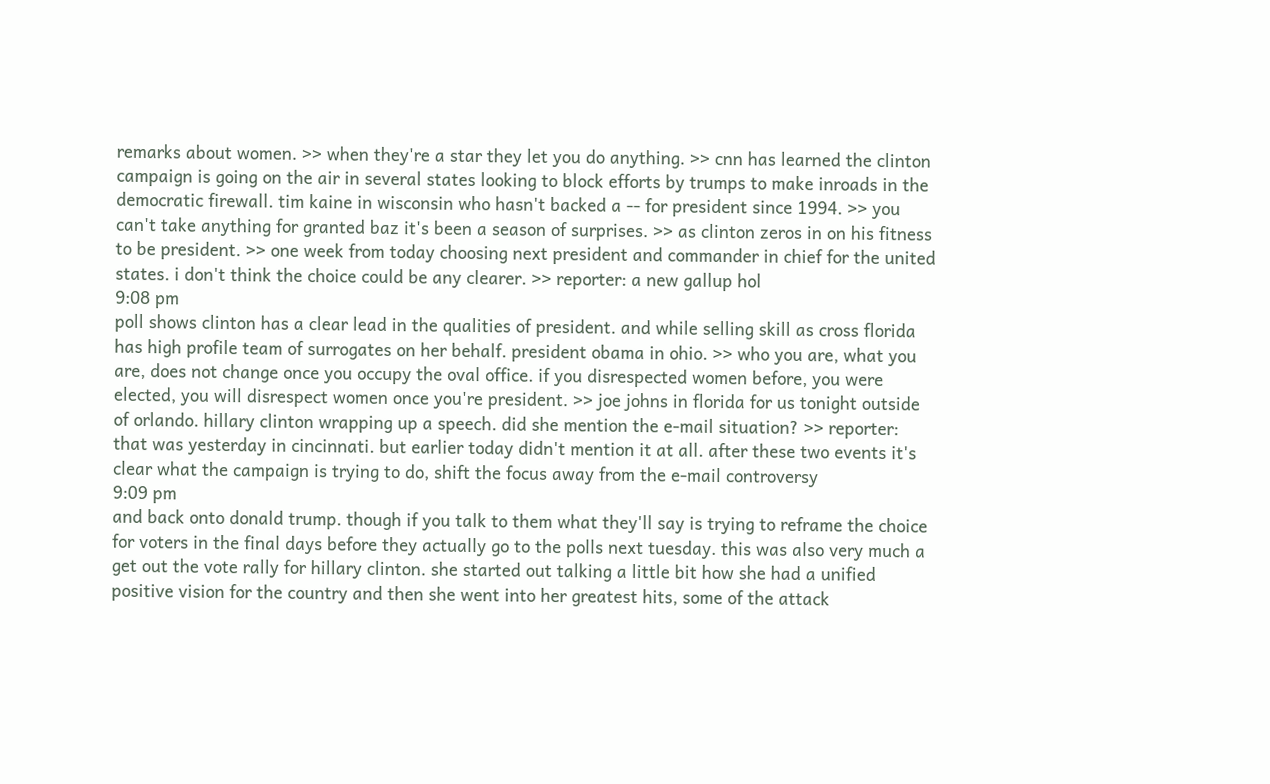remarks about women. >> when they're a star they let you do anything. >> cnn has learned the clinton campaign is going on the air in several states looking to block efforts by trumps to make inroads in the democratic firewall. tim kaine in wisconsin who hasn't backed a -- for president since 1994. >> you can't take anything for granted baz it's been a season of surprises. >> as clinton zeros in on his fitness to be president. >> one week from today choosing next president and commander in chief for the united states. i don't think the choice could be any clearer. >> reporter: a new gallup hol
9:08 pm
poll shows clinton has a clear lead in the qualities of president. and while selling skill as cross florida has high profile team of surrogates on her behalf. president obama in ohio. >> who you are, what you are, does not change once you occupy the oval office. if you disrespected women before, you were elected, you will disrespect women once you're president. >> joe johns in florida for us tonight outside of orlando. hillary clinton wrapping up a speech. did she mention the e-mail situation? >> reporter: that was yesterday in cincinnati. but earlier today didn't mention it at all. after these two events it's clear what the campaign is trying to do, shift the focus away from the e-mail controversy
9:09 pm
and back onto donald trump. though if you talk to them what they'll say is trying to reframe the choice for voters in the final days before they actually go to the polls next tuesday. this was also very much a get out the vote rally for hillary clinton. she started out talking a little bit how she had a unified positive vision for the country and then she went into her greatest hits, some of the attack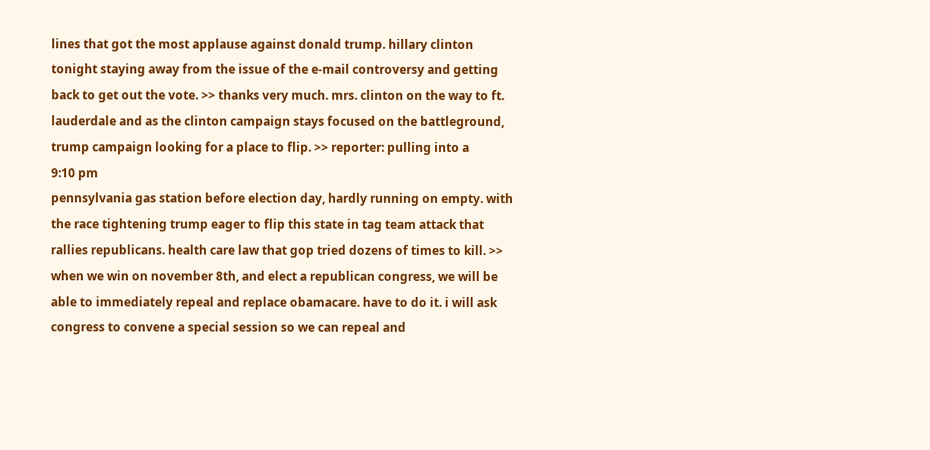lines that got the most applause against donald trump. hillary clinton tonight staying away from the issue of the e-mail controversy and getting back to get out the vote. >> thanks very much. mrs. clinton on the way to ft. lauderdale and as the clinton campaign stays focused on the battleground, trump campaign looking for a place to flip. >> reporter: pulling into a
9:10 pm
pennsylvania gas station before election day, hardly running on empty. with the race tightening trump eager to flip this state in tag team attack that rallies republicans. health care law that gop tried dozens of times to kill. >> when we win on november 8th, and elect a republican congress, we will be able to immediately repeal and replace obamacare. have to do it. i will ask congress to convene a special session so we can repeal and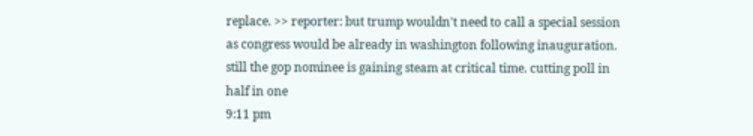replace. >> reporter: but trump wouldn't need to call a special session as congress would be already in washington following inauguration. still the gop nominee is gaining steam at critical time. cutting poll in half in one
9:11 pm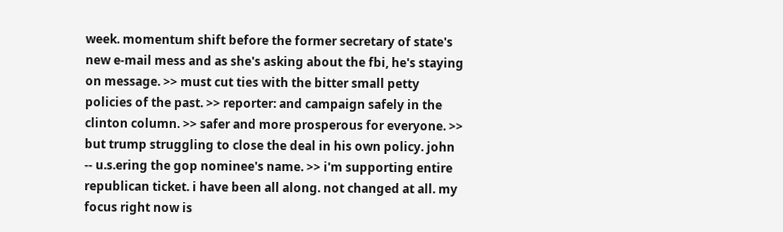week. momentum shift before the former secretary of state's new e-mail mess and as she's asking about the fbi, he's staying on message. >> must cut ties with the bitter small petty policies of the past. >> reporter: and campaign safely in the clinton column. >> safer and more prosperous for everyone. >> but trump struggling to close the deal in his own policy. john -- u.s.ering the gop nominee's name. >> i'm supporting entire republican ticket. i have been all along. not changed at all. my focus right now is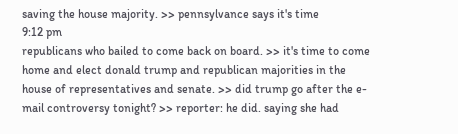saving the house majority. >> pennsylvance says it's time
9:12 pm
republicans who bailed to come back on board. >> it's time to come home and elect donald trump and republican majorities in the house of representatives and senate. >> did trump go after the e-mail controversy tonight? >> reporter: he did. saying she had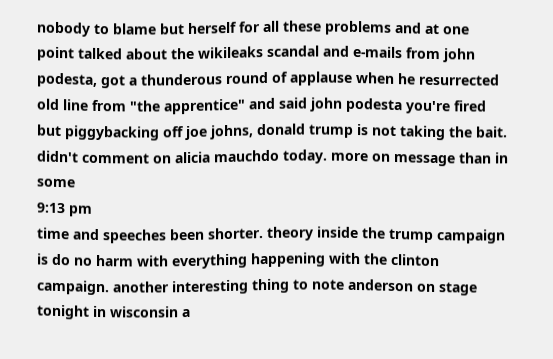nobody to blame but herself for all these problems and at one point talked about the wikileaks scandal and e-mails from john podesta, got a thunderous round of applause when he resurrected old line from "the apprentice" and said john podesta you're fired but piggybacking off joe johns, donald trump is not taking the bait. didn't comment on alicia mauchdo today. more on message than in some
9:13 pm
time and speeches been shorter. theory inside the trump campaign is do no harm with everything happening with the clinton campaign. another interesting thing to note anderson on stage tonight in wisconsin a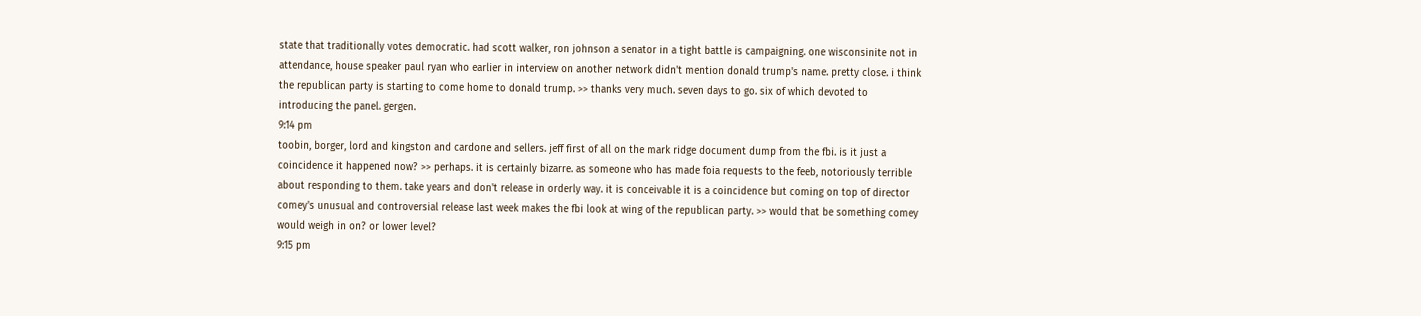state that traditionally votes democratic. had scott walker, ron johnson a senator in a tight battle is campaigning. one wisconsinite not in attendance, house speaker paul ryan who earlier in interview on another network didn't mention donald trump's name. pretty close. i think the republican party is starting to come home to donald trump. >> thanks very much. seven days to go. six of which devoted to introducing the panel. gergen.
9:14 pm
toobin, borger, lord and kingston and cardone and sellers. jeff first of all on the mark ridge document dump from the fbi. is it just a coincidence it happened now? >> perhaps. it is certainly bizarre. as someone who has made foia requests to the feeb, notoriously terrible about responding to them. take years and don't release in orderly way. it is conceivable it is a coincidence but coming on top of director comey's unusual and controversial release last week makes the fbi look at wing of the republican party. >> would that be something comey would weigh in on? or lower level?
9:15 pm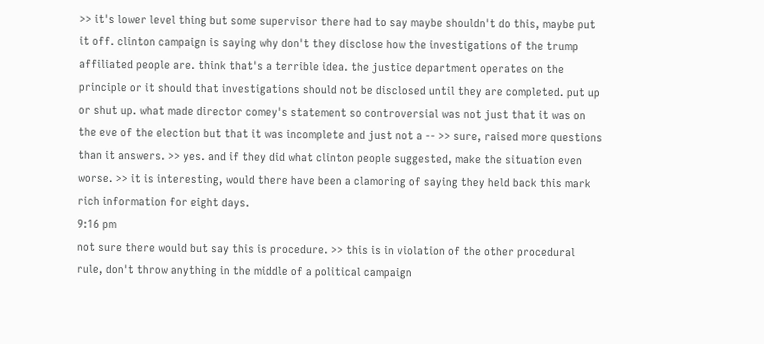>> it's lower level thing but some supervisor there had to say maybe shouldn't do this, maybe put it off. clinton campaign is saying why don't they disclose how the investigations of the trump affiliated people are. think that's a terrible idea. the justice department operates on the principle or it should that investigations should not be disclosed until they are completed. put up or shut up. what made director comey's statement so controversial was not just that it was on the eve of the election but that it was incomplete and just not a -- >> sure, raised more questions than it answers. >> yes. and if they did what clinton people suggested, make the situation even worse. >> it is interesting, would there have been a clamoring of saying they held back this mark rich information for eight days.
9:16 pm
not sure there would but say this is procedure. >> this is in violation of the other procedural rule, don't throw anything in the middle of a political campaign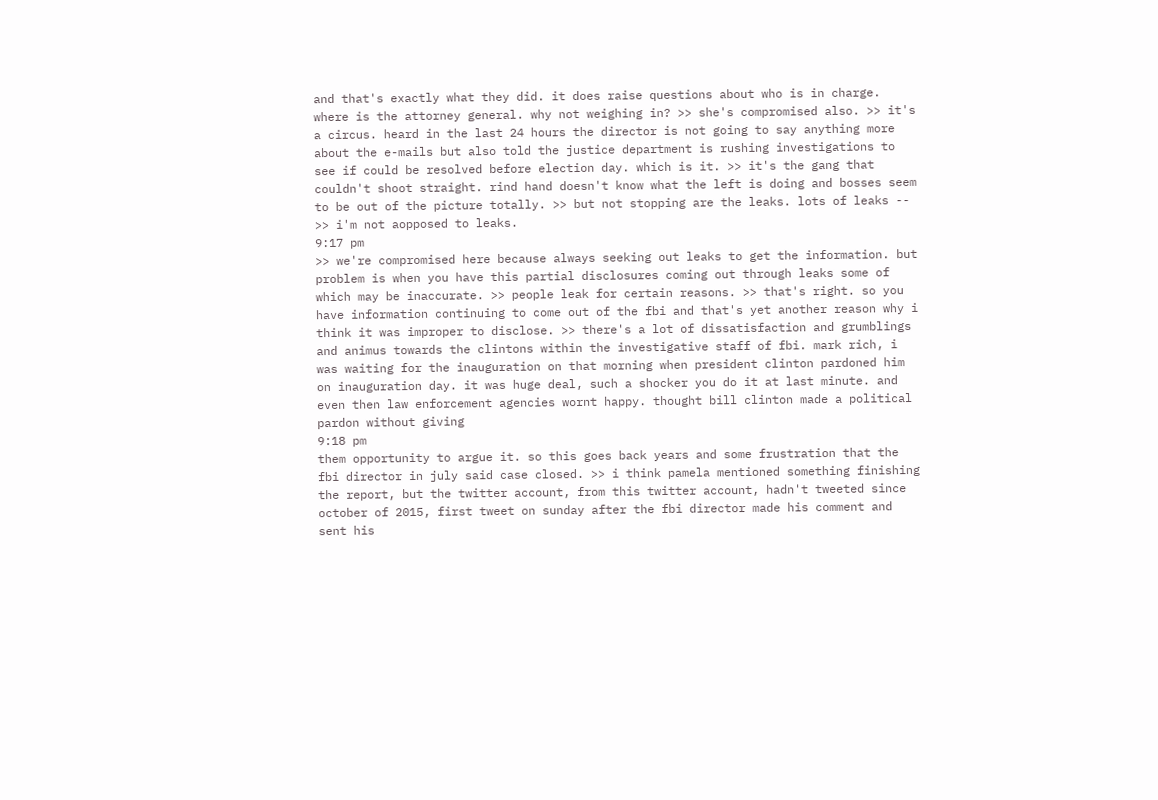and that's exactly what they did. it does raise questions about who is in charge. where is the attorney general. why not weighing in? >> she's compromised also. >> it's a circus. heard in the last 24 hours the director is not going to say anything more about the e-mails but also told the justice department is rushing investigations to see if could be resolved before election day. which is it. >> it's the gang that couldn't shoot straight. rind hand doesn't know what the left is doing and bosses seem to be out of the picture totally. >> but not stopping are the leaks. lots of leaks -- >> i'm not aopposed to leaks.
9:17 pm
>> we're compromised here because always seeking out leaks to get the information. but problem is when you have this partial disclosures coming out through leaks some of which may be inaccurate. >> people leak for certain reasons. >> that's right. so you have information continuing to come out of the fbi and that's yet another reason why i think it was improper to disclose. >> there's a lot of dissatisfaction and grumblings and animus towards the clintons within the investigative staff of fbi. mark rich, i was waiting for the inauguration on that morning when president clinton pardoned him on inauguration day. it was huge deal, such a shocker you do it at last minute. and even then law enforcement agencies wornt happy. thought bill clinton made a political pardon without giving
9:18 pm
them opportunity to argue it. so this goes back years and some frustration that the fbi director in july said case closed. >> i think pamela mentioned something finishing the report, but the twitter account, from this twitter account, hadn't tweeted since october of 2015, first tweet on sunday after the fbi director made his comment and sent his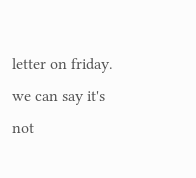letter on friday. we can say it's not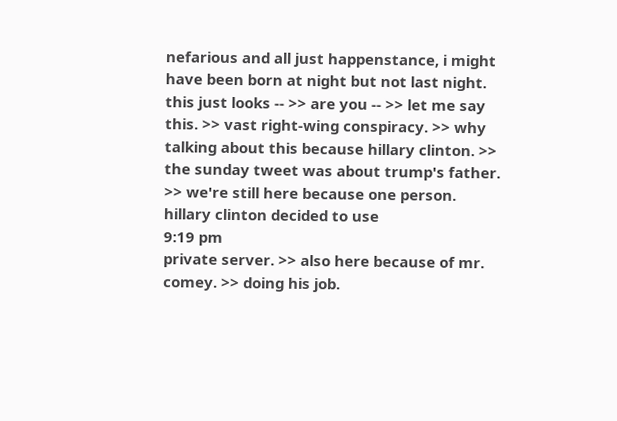nefarious and all just happenstance, i might have been born at night but not last night. this just looks -- >> are you -- >> let me say this. >> vast right-wing conspiracy. >> why talking about this because hillary clinton. >> the sunday tweet was about trump's father. >> we're still here because one person. hillary clinton decided to use
9:19 pm
private server. >> also here because of mr. comey. >> doing his job.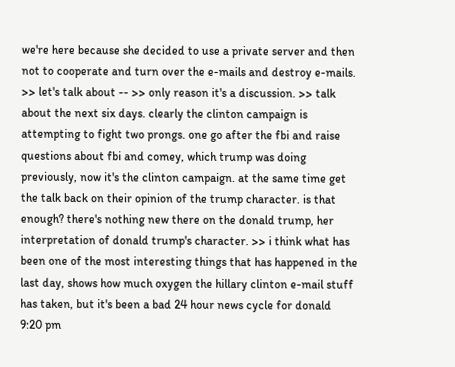we're here because she decided to use a private server and then not to cooperate and turn over the e-mails and destroy e-mails. >> let's talk about -- >> only reason it's a discussion. >> talk about the next six days. clearly the clinton campaign is attempting to fight two prongs. one go after the fbi and raise questions about fbi and comey, which trump was doing previously, now it's the clinton campaign. at the same time get the talk back on their opinion of the trump character. is that enough? there's nothing new there on the donald trump, her interpretation of donald trump's character. >> i think what has been one of the most interesting things that has happened in the last day, shows how much oxygen the hillary clinton e-mail stuff has taken, but it's been a bad 24 hour news cycle for donald
9:20 pm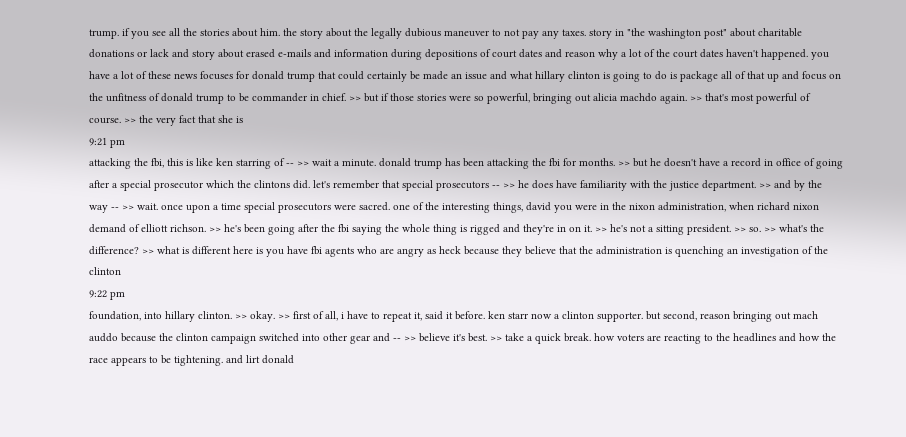trump. if you see all the stories about him. the story about the legally dubious maneuver to not pay any taxes. story in "the washington post" about charitable donations or lack and story about erased e-mails and information during depositions of court dates and reason why a lot of the court dates haven't happened. you have a lot of these news focuses for donald trump that could certainly be made an issue and what hillary clinton is going to do is package all of that up and focus on the unfitness of donald trump to be commander in chief. >> but if those stories were so powerful, bringing out alicia machdo again. >> that's most powerful of course. >> the very fact that she is
9:21 pm
attacking the fbi, this is like ken starring of -- >> wait a minute. donald trump has been attacking the fbi for months. >> but he doesn't have a record in office of going after a special prosecutor which the clintons did. let's remember that special prosecutors -- >> he does have familiarity with the justice department. >> and by the way -- >> wait. once upon a time special prosecutors were sacred. one of the interesting things, david you were in the nixon administration, when richard nixon demand of elliott richson. >> he's been going after the fbi saying the whole thing is rigged and they're in on it. >> he's not a sitting president. >> so. >> what's the difference? >> what is different here is you have fbi agents who are angry as heck because they believe that the administration is quenching an investigation of the clinton
9:22 pm
foundation, into hillary clinton. >> okay. >> first of all, i have to repeat it, said it before. ken starr now a clinton supporter. but second, reason bringing out mach auddo because the clinton campaign switched into other gear and -- >> believe it's best. >> take a quick break. how voters are reacting to the headlines and how the race appears to be tightening. and lirt donald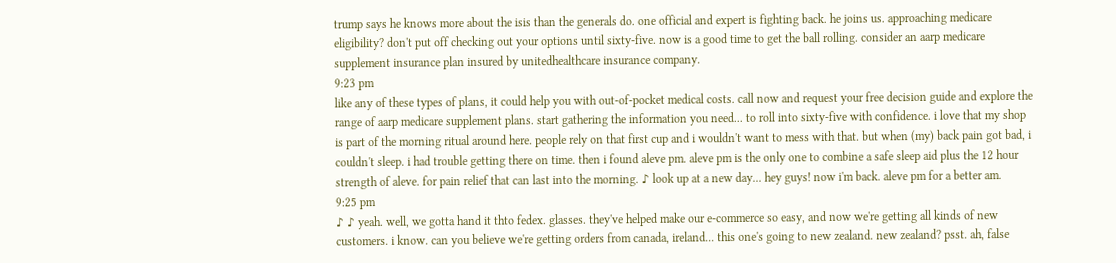trump says he knows more about the isis than the generals do. one official and expert is fighting back. he joins us. approaching medicare eligibility? don't put off checking out your options until sixty-five. now is a good time to get the ball rolling. consider an aarp medicare supplement insurance plan insured by unitedhealthcare insurance company.
9:23 pm
like any of these types of plans, it could help you with out-of-pocket medical costs. call now and request your free decision guide and explore the range of aarp medicare supplement plans. start gathering the information you need... to roll into sixty-five with confidence. i love that my shop is part of the morning ritual around here. people rely on that first cup and i wouldn't want to mess with that. but when (my) back pain got bad, i couldn't sleep. i had trouble getting there on time. then i found aleve pm. aleve pm is the only one to combine a safe sleep aid plus the 12 hour strength of aleve. for pain relief that can last into the morning. ♪ look up at a new day... hey guys! now i'm back. aleve pm for a better am.
9:25 pm
♪ ♪ yeah. well, we gotta hand it thto fedex. glasses. they've helped make our e-commerce so easy, and now we're getting all kinds of new customers. i know. can you believe we're getting orders from canada, ireland... this one's going to new zealand. new zealand? psst. ah, false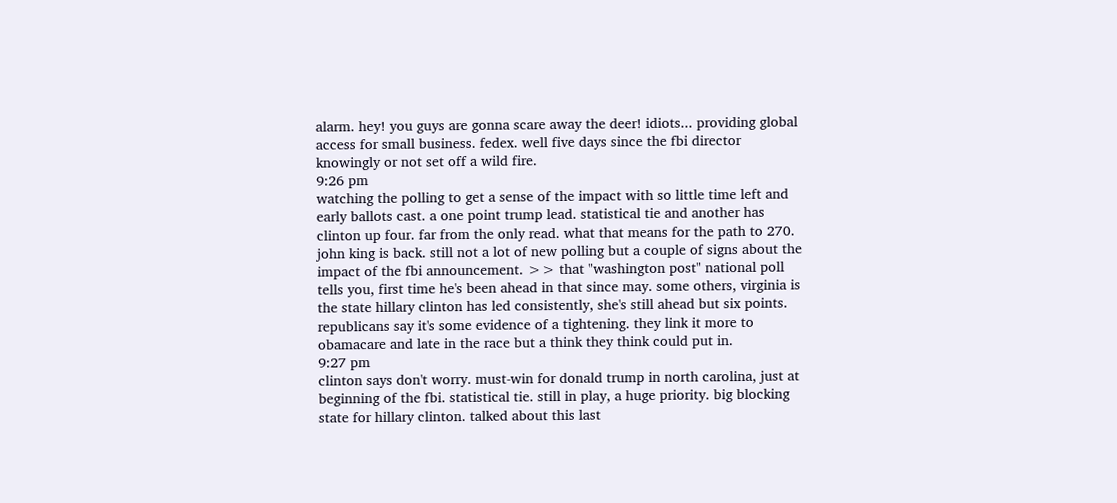alarm. hey! you guys are gonna scare away the deer! idiots... providing global access for small business. fedex. well five days since the fbi director knowingly or not set off a wild fire.
9:26 pm
watching the polling to get a sense of the impact with so little time left and early ballots cast. a one point trump lead. statistical tie and another has clinton up four. far from the only read. what that means for the path to 270. john king is back. still not a lot of new polling but a couple of signs about the impact of the fbi announcement. >> that "washington post" national poll tells you, first time he's been ahead in that since may. some others, virginia is the state hillary clinton has led consistently, she's still ahead but six points. republicans say it's some evidence of a tightening. they link it more to obamacare and late in the race but a think they think could put in.
9:27 pm
clinton says don't worry. must-win for donald trump in north carolina, just at beginning of the fbi. statistical tie. still in play, a huge priority. big blocking state for hillary clinton. talked about this last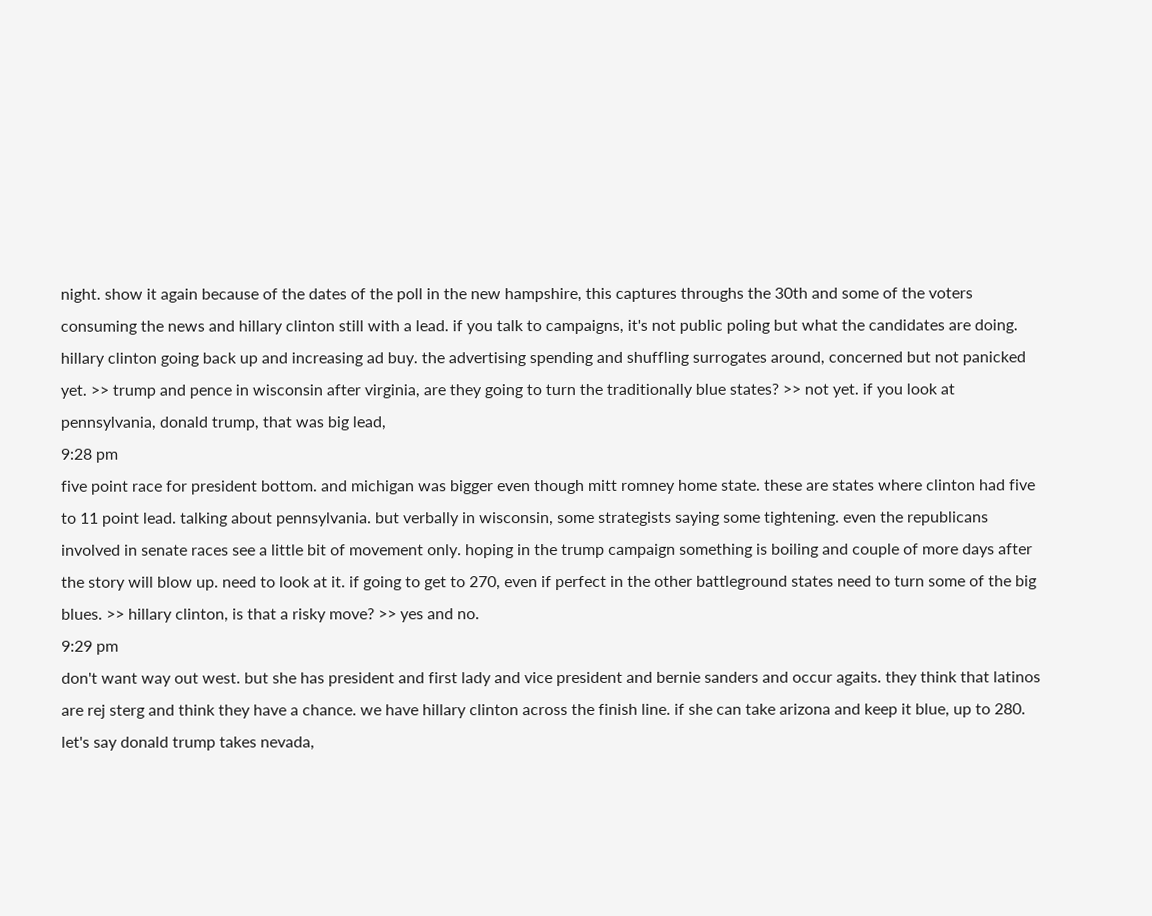night. show it again because of the dates of the poll in the new hampshire, this captures throughs the 30th and some of the voters consuming the news and hillary clinton still with a lead. if you talk to campaigns, it's not public poling but what the candidates are doing. hillary clinton going back up and increasing ad buy. the advertising spending and shuffling surrogates around, concerned but not panicked yet. >> trump and pence in wisconsin after virginia, are they going to turn the traditionally blue states? >> not yet. if you look at pennsylvania, donald trump, that was big lead,
9:28 pm
five point race for president bottom. and michigan was bigger even though mitt romney home state. these are states where clinton had five to 11 point lead. talking about pennsylvania. but verbally in wisconsin, some strategists saying some tightening. even the republicans involved in senate races see a little bit of movement only. hoping in the trump campaign something is boiling and couple of more days after the story will blow up. need to look at it. if going to get to 270, even if perfect in the other battleground states need to turn some of the big blues. >> hillary clinton, is that a risky move? >> yes and no.
9:29 pm
don't want way out west. but she has president and first lady and vice president and bernie sanders and occur agaits. they think that latinos are rej sterg and think they have a chance. we have hillary clinton across the finish line. if she can take arizona and keep it blue, up to 280. let's say donald trump takes nevada,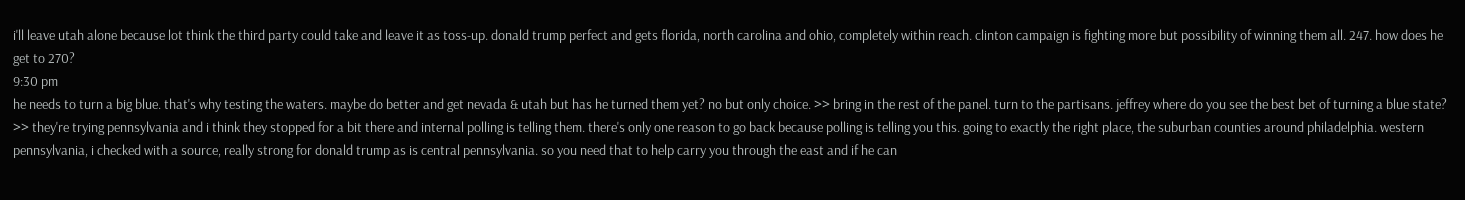i'll leave utah alone because lot think the third party could take and leave it as toss-up. donald trump perfect and gets florida, north carolina and ohio, completely within reach. clinton campaign is fighting more but possibility of winning them all. 247. how does he get to 270?
9:30 pm
he needs to turn a big blue. that's why testing the waters. maybe do better and get nevada & utah but has he turned them yet? no but only choice. >> bring in the rest of the panel. turn to the partisans. jeffrey where do you see the best bet of turning a blue state? >> they're trying pennsylvania and i think they stopped for a bit there and internal polling is telling them. there's only one reason to go back because polling is telling you this. going to exactly the right place, the suburban counties around philadelphia. western pennsylvania, i checked with a source, really strong for donald trump as is central pennsylvania. so you need that to help carry you through the east and if he can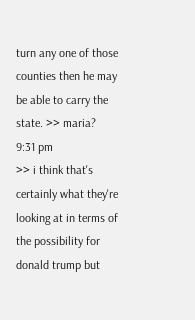turn any one of those counties then he may be able to carry the state. >> maria?
9:31 pm
>> i think that's certainly what they're looking at in terms of the possibility for donald trump but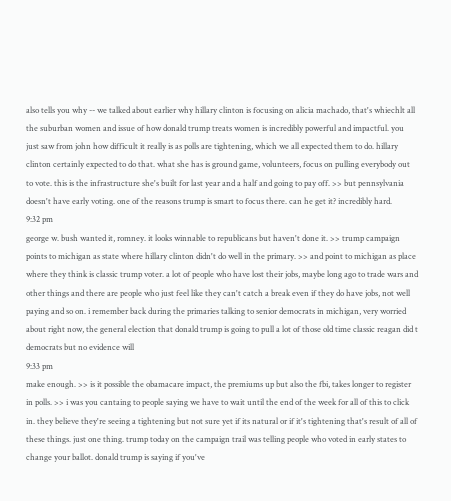also tells you why -- we talked about earlier why hillary clinton is focusing on alicia machado, that's whiechlt all the suburban women and issue of how donald trump treats women is incredibly powerful and impactful. you just saw from john how difficult it really is as polls are tightening, which we all expected them to do. hillary clinton certainly expected to do that. what she has is ground game, volunteers, focus on pulling everybody out to vote. this is the infrastructure she's built for last year and a half and going to pay off. >> but pennsylvania doesn't have early voting. one of the reasons trump is smart to focus there. can he get it? incredibly hard.
9:32 pm
george w. bush wanted it, romney. it looks winnable to republicans but haven't done it. >> trump campaign points to michigan as state where hillary clinton didn't do well in the primary. >> and point to michigan as place where they think is classic trump voter. a lot of people who have lost their jobs, maybe long ago to trade wars and other things and there are people who just feel like they can't catch a break even if they do have jobs, not well paying and so on. i remember back during the primaries talking to senior democrats in michigan, very worried about right now, the general election that donald trump is going to pull a lot of those old time classic reagan did t democrats but no evidence will
9:33 pm
make enough. >> is it possible the obamacare impact, the premiums up but also the fbi, takes longer to register in polls. >> i was you cantaing to people saying we have to wait until the end of the week for all of this to click in. they believe they're seeing a tightening but not sure yet if its natural or if it's tightening that's result of all of these things. just one thing. trump today on the campaign trail was telling people who voted in early states to change your ballot. donald trump is saying if you've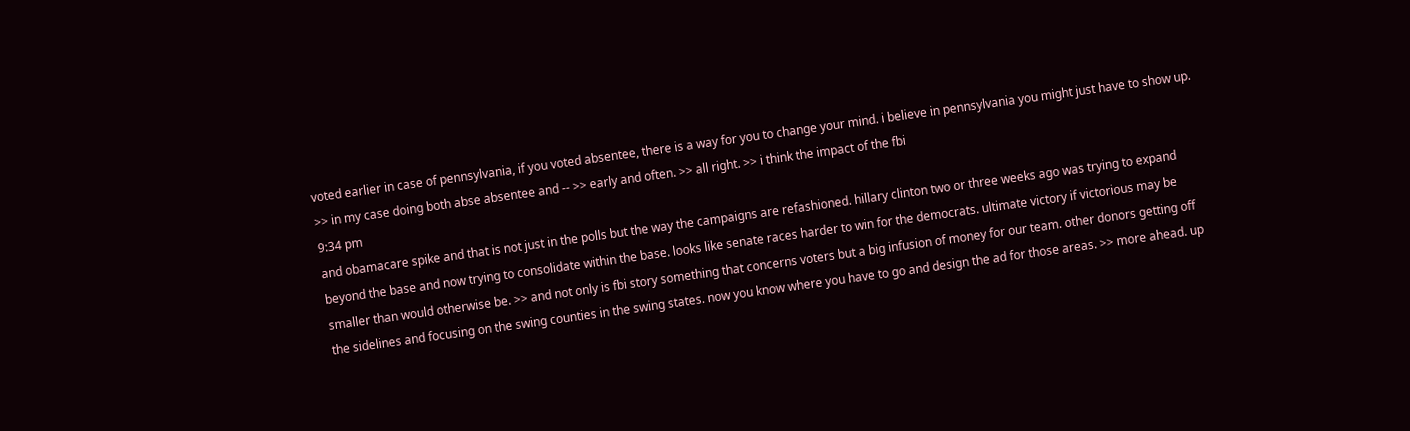voted earlier in case of pennsylvania, if you voted absentee, there is a way for you to change your mind. i believe in pennsylvania you might just have to show up. >> in my case doing both abse absentee and -- >> early and often. >> all right. >> i think the impact of the fbi
9:34 pm
and obamacare spike and that is not just in the polls but the way the campaigns are refashioned. hillary clinton two or three weeks ago was trying to expand beyond the base and now trying to consolidate within the base. looks like senate races harder to win for the democrats. ultimate victory if victorious may be smaller than would otherwise be. >> and not only is fbi story something that concerns voters but a big infusion of money for our team. other donors getting off the sidelines and focusing on the swing counties in the swing states. now you know where you have to go and design the ad for those areas. >> more ahead. up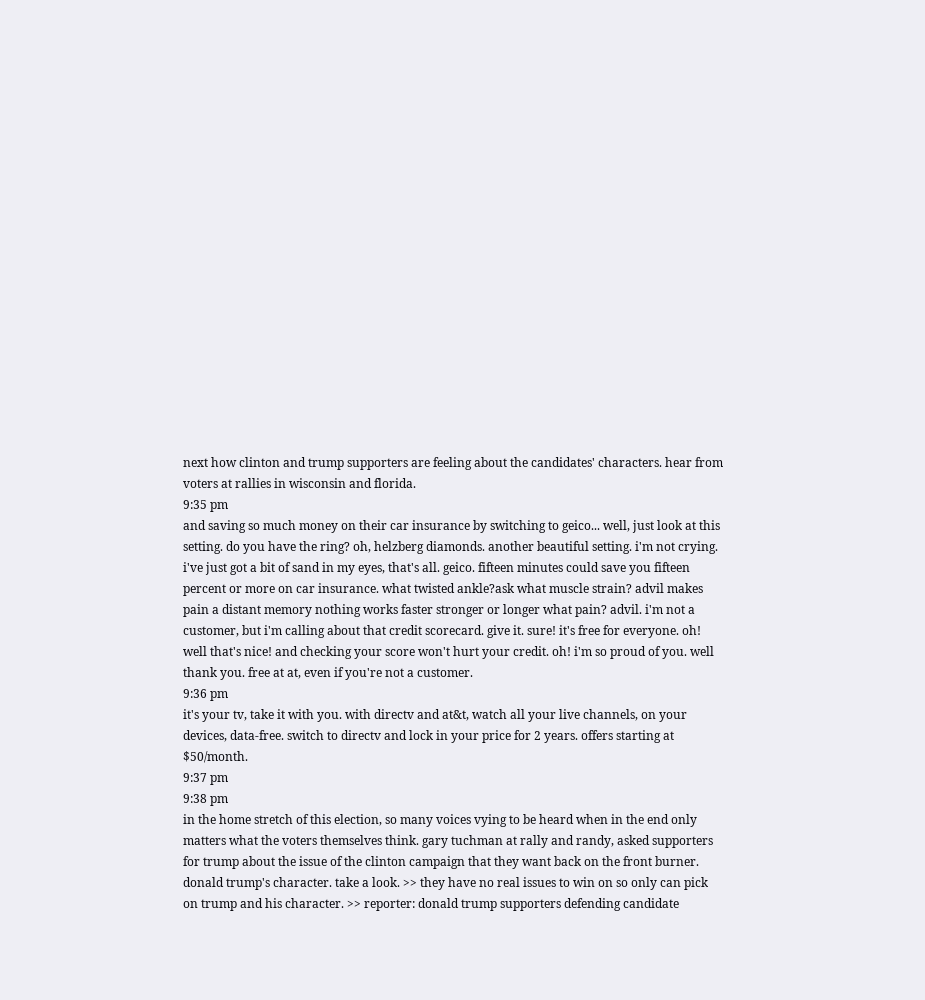next how clinton and trump supporters are feeling about the candidates' characters. hear from voters at rallies in wisconsin and florida.
9:35 pm
and saving so much money on their car insurance by switching to geico... well, just look at this setting. do you have the ring? oh, helzberg diamonds. another beautiful setting. i'm not crying. i've just got a bit of sand in my eyes, that's all. geico. fifteen minutes could save you fifteen percent or more on car insurance. what twisted ankle?ask what muscle strain? advil makes pain a distant memory nothing works faster stronger or longer what pain? advil. i'm not a customer, but i'm calling about that credit scorecard. give it. sure! it's free for everyone. oh! well that's nice! and checking your score won't hurt your credit. oh! i'm so proud of you. well thank you. free at at, even if you're not a customer.
9:36 pm
it's your tv, take it with you. with directv and at&t, watch all your live channels, on your devices, data-free. switch to directv and lock in your price for 2 years. offers starting at $50/month.
9:37 pm
9:38 pm
in the home stretch of this election, so many voices vying to be heard when in the end only matters what the voters themselves think. gary tuchman at rally and randy, asked supporters for trump about the issue of the clinton campaign that they want back on the front burner. donald trump's character. take a look. >> they have no real issues to win on so only can pick on trump and his character. >> reporter: donald trump supporters defending candidate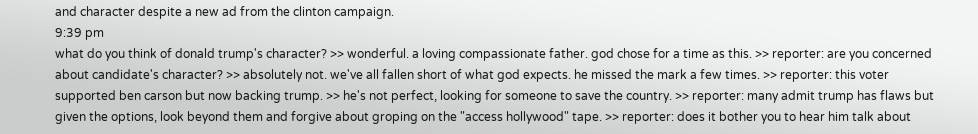and character despite a new ad from the clinton campaign.
9:39 pm
what do you think of donald trump's character? >> wonderful. a loving compassionate father. god chose for a time as this. >> reporter: are you concerned about candidate's character? >> absolutely not. we've all fallen short of what god expects. he missed the mark a few times. >> reporter: this voter supported ben carson but now backing trump. >> he's not perfect, looking for someone to save the country. >> reporter: many admit trump has flaws but given the options, look beyond them and forgive about groping on the "access hollywood" tape. >> reporter: does it bother you to hear him talk about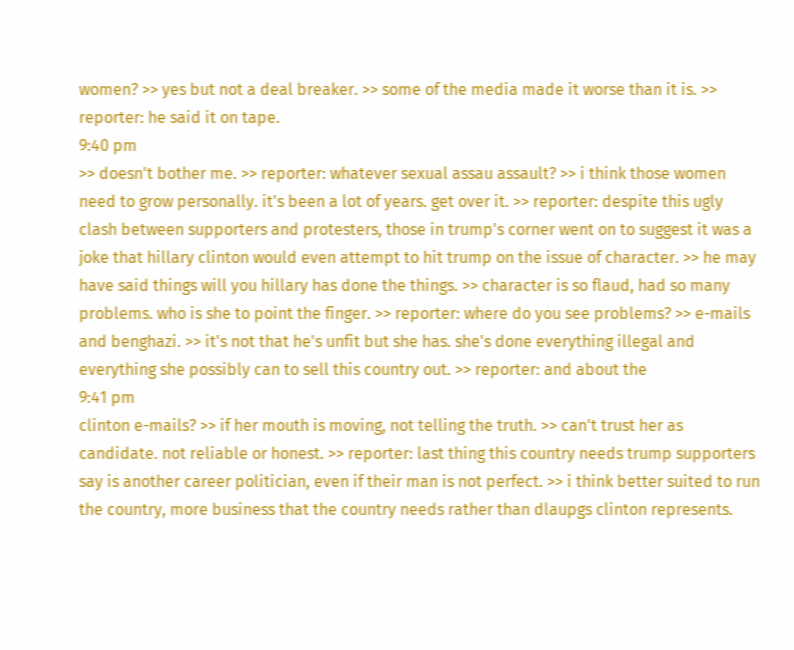women? >> yes but not a deal breaker. >> some of the media made it worse than it is. >> reporter: he said it on tape.
9:40 pm
>> doesn't bother me. >> reporter: whatever sexual assau assault? >> i think those women need to grow personally. it's been a lot of years. get over it. >> reporter: despite this ugly clash between supporters and protesters, those in trump's corner went on to suggest it was a joke that hillary clinton would even attempt to hit trump on the issue of character. >> he may have said things will you hillary has done the things. >> character is so flaud, had so many problems. who is she to point the finger. >> reporter: where do you see problems? >> e-mails and benghazi. >> it's not that he's unfit but she has. she's done everything illegal and everything she possibly can to sell this country out. >> reporter: and about the
9:41 pm
clinton e-mails? >> if her mouth is moving, not telling the truth. >> can't trust her as candidate. not reliable or honest. >> reporter: last thing this country needs trump supporters say is another career politician, even if their man is not perfect. >> i think better suited to run the country, more business that the country needs rather than dlaupgs clinton represents.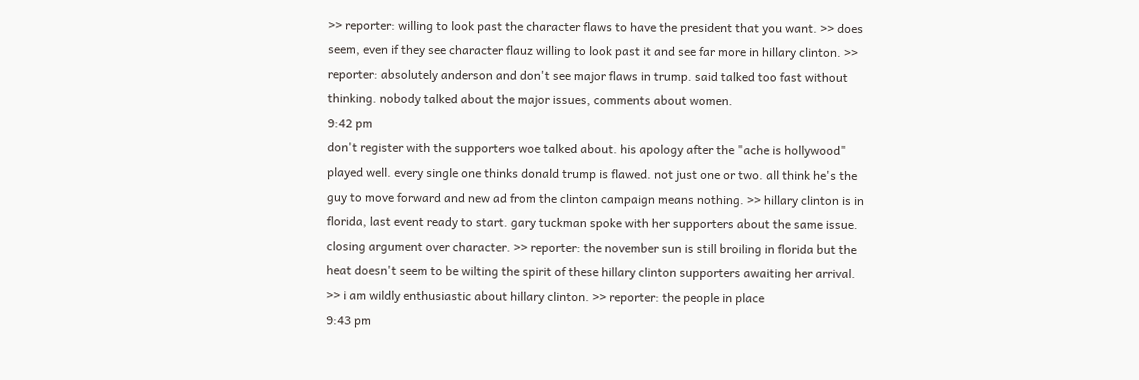>> reporter: willing to look past the character flaws to have the president that you want. >> does seem, even if they see character flauz willing to look past it and see far more in hillary clinton. >> reporter: absolutely anderson and don't see major flaws in trump. said talked too fast without thinking. nobody talked about the major issues, comments about women.
9:42 pm
don't register with the supporters woe talked about. his apology after the "ache is hollywood" played well. every single one thinks donald trump is flawed. not just one or two. all think he's the guy to move forward and new ad from the clinton campaign means nothing. >> hillary clinton is in florida, last event ready to start. gary tuckman spoke with her supporters about the same issue. closing argument over character. >> reporter: the november sun is still broiling in florida but the heat doesn't seem to be wilting the spirit of these hillary clinton supporters awaiting her arrival. >> i am wildly enthusiastic about hillary clinton. >> reporter: the people in place
9:43 pm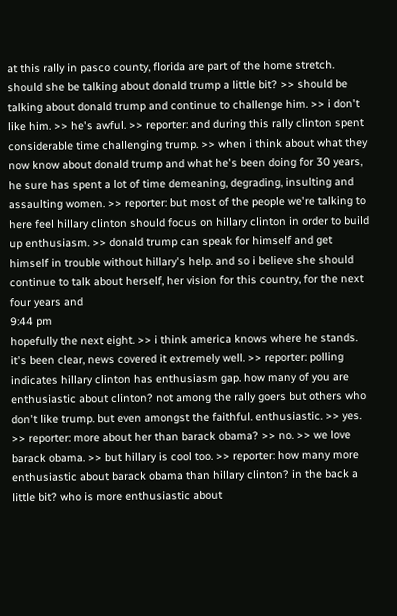at this rally in pasco county, florida are part of the home stretch. should she be talking about donald trump a little bit? >> should be talking about donald trump and continue to challenge him. >> i don't like him. >> he's awful. >> reporter: and during this rally clinton spent considerable time challenging trump. >> when i think about what they now know about donald trump and what he's been doing for 30 years, he sure has spent a lot of time demeaning, degrading, insulting and assaulting women. >> reporter: but most of the people we're talking to here feel hillary clinton should focus on hillary clinton in order to build up enthusiasm. >> donald trump can speak for himself and get himself in trouble without hillary's help. and so i believe she should continue to talk about herself, her vision for this country, for the next four years and
9:44 pm
hopefully the next eight. >> i think america knows where he stands. it's been clear, news covered it extremely well. >> reporter: polling indicates hillary clinton has enthusiasm gap. how many of you are enthusiastic about clinton? not among the rally goers but others who don't like trump. but even amongst the faithful. enthusiastic. >> yes. >> reporter: more about her than barack obama? >> no. >> we love barack obama. >> but hillary is cool too. >> reporter: how many more enthusiastic about barack obama than hillary clinton? in the back a little bit? who is more enthusiastic about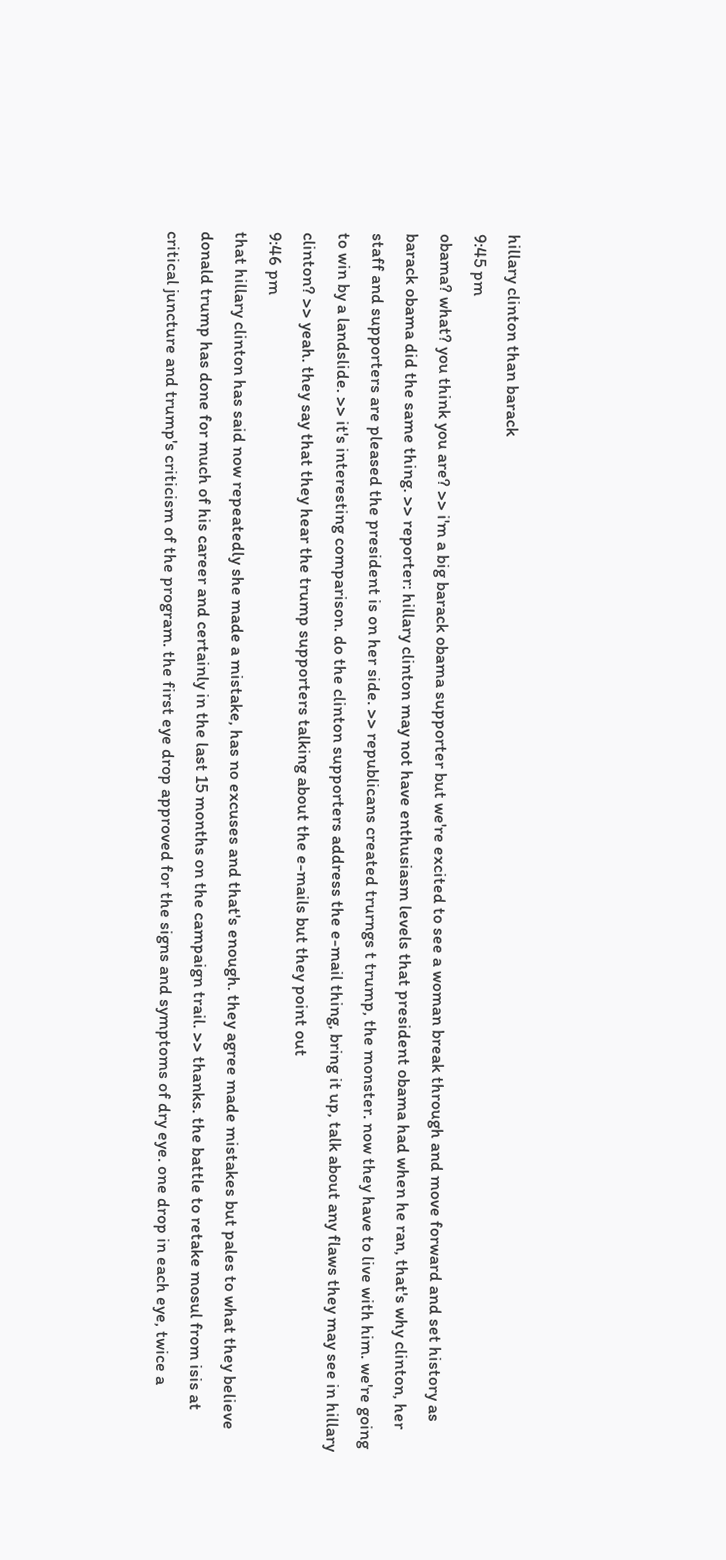hillary clinton than barack
9:45 pm
obama? what? you think you are? >> i'm a big barack obama supporter but we're excited to see a woman break through and move forward and set history as barack obama did the same thing. >> reporter: hillary clinton may not have enthusiasm levels that president obama had when he ran, that's why clinton, her staff and supporters are pleased the president is on her side. >> republicans created trurngs t trump, the monster. now they have to live with him. we're going to win by a landslide. >> it's interesting comparison. do the clinton supporters address the e-mail thing, bring it up, talk about any flaws they may see in hillary clinton? >> yeah. they say that they hear the trump supporters talking about the e-mails but they point out
9:46 pm
that hillary clinton has said now repeatedly she made a mistake, has no excuses and that's enough. they agree made mistakes but pales to what they believe donald trump has done for much of his career and certainly in the last 15 months on the campaign trail. >> thanks. the battle to retake mosul from isis at critical juncture and trump's criticism of the program. the first eye drop approved for the signs and symptoms of dry eye. one drop in each eye, twice a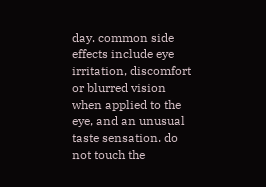day. common side effects include eye irritation, discomfort or blurred vision when applied to the eye, and an unusual taste sensation. do not touch the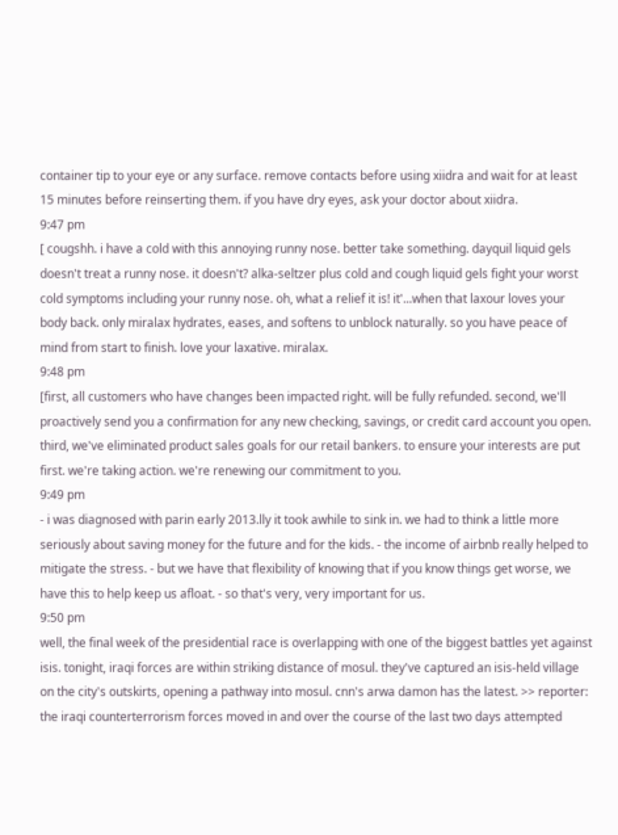container tip to your eye or any surface. remove contacts before using xiidra and wait for at least 15 minutes before reinserting them. if you have dry eyes, ask your doctor about xiidra.
9:47 pm
[ cougshh. i have a cold with this annoying runny nose. better take something. dayquil liquid gels doesn't treat a runny nose. it doesn't? alka-seltzer plus cold and cough liquid gels fight your worst cold symptoms including your runny nose. oh, what a relief it is! it'...when that laxour loves your body back. only miralax hydrates, eases, and softens to unblock naturally. so you have peace of mind from start to finish. love your laxative. miralax.
9:48 pm
[first, all customers who have changes been impacted right. will be fully refunded. second, we'll proactively send you a confirmation for any new checking, savings, or credit card account you open. third, we've eliminated product sales goals for our retail bankers. to ensure your interests are put first. we're taking action. we're renewing our commitment to you.
9:49 pm
- i was diagnosed with parin early 2013.lly it took awhile to sink in. we had to think a little more seriously about saving money for the future and for the kids. - the income of airbnb really helped to mitigate the stress. - but we have that flexibility of knowing that if you know things get worse, we have this to help keep us afloat. - so that's very, very important for us.
9:50 pm
well, the final week of the presidential race is overlapping with one of the biggest battles yet against isis. tonight, iraqi forces are within striking distance of mosul. they've captured an isis-held village on the city's outskirts, opening a pathway into mosul. cnn's arwa damon has the latest. >> reporter: the iraqi counterterrorism forces moved in and over the course of the last two days attempted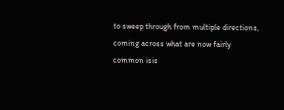to sweep through from multiple directions, coming across what are now fairly common isis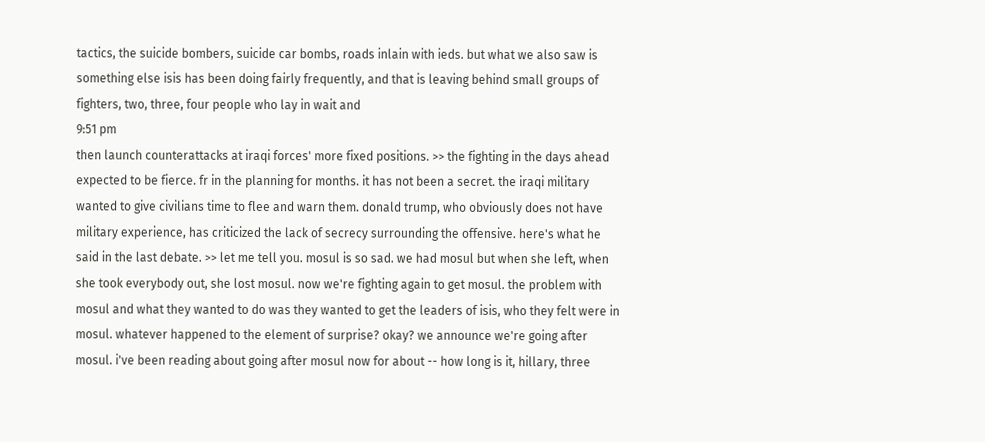tactics, the suicide bombers, suicide car bombs, roads inlain with ieds. but what we also saw is something else isis has been doing fairly frequently, and that is leaving behind small groups of fighters, two, three, four people who lay in wait and
9:51 pm
then launch counterattacks at iraqi forces' more fixed positions. >> the fighting in the days ahead expected to be fierce. fr in the planning for months. it has not been a secret. the iraqi military wanted to give civilians time to flee and warn them. donald trump, who obviously does not have military experience, has criticized the lack of secrecy surrounding the offensive. here's what he said in the last debate. >> let me tell you. mosul is so sad. we had mosul but when she left, when she took everybody out, she lost mosul. now we're fighting again to get mosul. the problem with mosul and what they wanted to do was they wanted to get the leaders of isis, who they felt were in mosul. whatever happened to the element of surprise? okay? we announce we're going after mosul. i've been reading about going after mosul now for about -- how long is it, hillary, three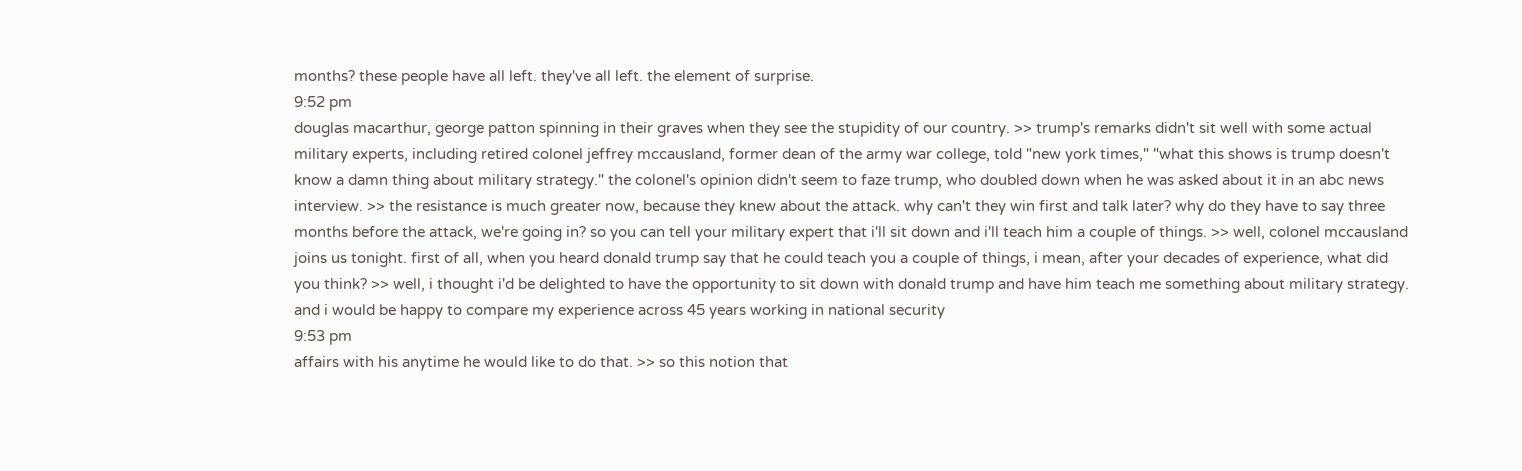months? these people have all left. they've all left. the element of surprise.
9:52 pm
douglas macarthur, george patton spinning in their graves when they see the stupidity of our country. >> trump's remarks didn't sit well with some actual military experts, including retired colonel jeffrey mccausland, former dean of the army war college, told "new york times," "what this shows is trump doesn't know a damn thing about military strategy." the colonel's opinion didn't seem to faze trump, who doubled down when he was asked about it in an abc news interview. >> the resistance is much greater now, because they knew about the attack. why can't they win first and talk later? why do they have to say three months before the attack, we're going in? so you can tell your military expert that i'll sit down and i'll teach him a couple of things. >> well, colonel mccausland joins us tonight. first of all, when you heard donald trump say that he could teach you a couple of things, i mean, after your decades of experience, what did you think? >> well, i thought i'd be delighted to have the opportunity to sit down with donald trump and have him teach me something about military strategy. and i would be happy to compare my experience across 45 years working in national security
9:53 pm
affairs with his anytime he would like to do that. >> so this notion that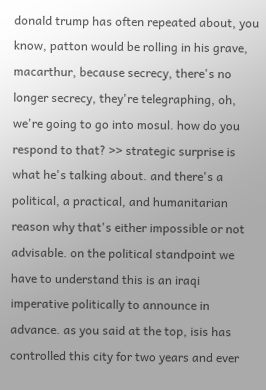donald trump has often repeated about, you know, patton would be rolling in his grave, macarthur, because secrecy, there's no longer secrecy, they're telegraphing, oh, we're going to go into mosul. how do you respond to that? >> strategic surprise is what he's talking about. and there's a political, a practical, and humanitarian reason why that's either impossible or not advisable. on the political standpoint we have to understand this is an iraqi imperative politically to announce in advance. as you said at the top, isis has controlled this city for two years and ever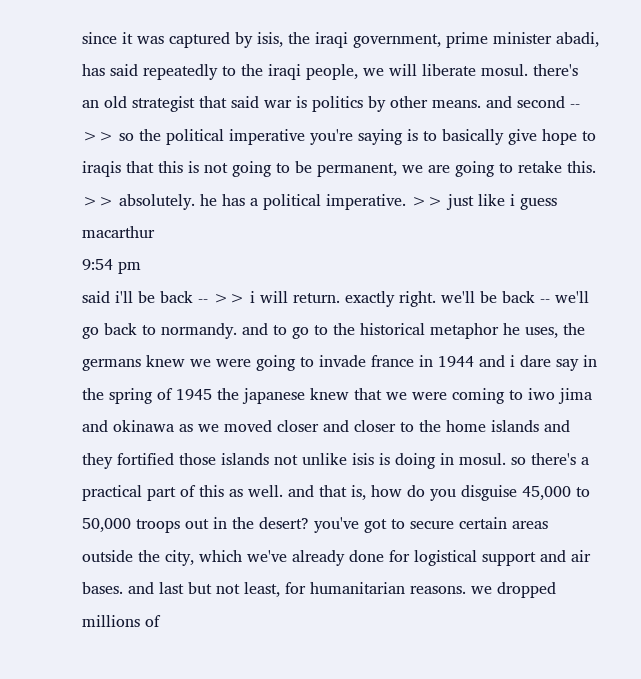since it was captured by isis, the iraqi government, prime minister abadi, has said repeatedly to the iraqi people, we will liberate mosul. there's an old strategist that said war is politics by other means. and second -- >> so the political imperative you're saying is to basically give hope to iraqis that this is not going to be permanent, we are going to retake this. >> absolutely. he has a political imperative. >> just like i guess macarthur
9:54 pm
said i'll be back -- >> i will return. exactly right. we'll be back -- we'll go back to normandy. and to go to the historical metaphor he uses, the germans knew we were going to invade france in 1944 and i dare say in the spring of 1945 the japanese knew that we were coming to iwo jima and okinawa as we moved closer and closer to the home islands and they fortified those islands not unlike isis is doing in mosul. so there's a practical part of this as well. and that is, how do you disguise 45,000 to 50,000 troops out in the desert? you've got to secure certain areas outside the city, which we've already done for logistical support and air bases. and last but not least, for humanitarian reasons. we dropped millions of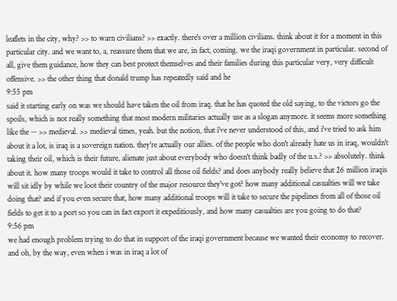leaflets in the city, why? >> to warn civilians? >> exactly. there's over a million civilians. think about it for a moment in this particular city. and we want to, a, reassure them that we are, in fact, coming. we the iraqi government in particular. second of all, give them guidance, how they can best protect themselves and their families during this particular very, very difficult offensive. >> the other thing that donald trump has repeatedly said and he
9:55 pm
said it starting early on was we should have taken the oil from iraq. that he has quoted the old saying, to the victors go the spoils, which is not really something that most modern militaries actually use as a slogan anymore. it seems more something like the -- >> medieval. >> medieval times, yeah. but the notion, that i've never understood of this, and i've tried to ask him about it a lot, is iraq is a sovereign nation. they're actually our allies. of the people who don't already hate us in iraq, wouldn't taking their oil, which is their future, alienate just about everybody who doesn't think badly of the u.s.? >> absolutely. think about it. how many troops would it take to control all those oil fields? and does anybody really believe that 26 million iraqis will sit idly by while we loot their country of the major resource they've got? how many additional casualties will we take doing that? and if you even secure that, how many additional troops will it take to secure the pipelines from all of those oil fields to get it to a port so you can in fact export it expeditiously, and how many casualties are you going to do that?
9:56 pm
we had enough problem trying to do that in support of the iraqi government because we wanted their economy to recover. and oh, by the way, even when i was in iraq a lot of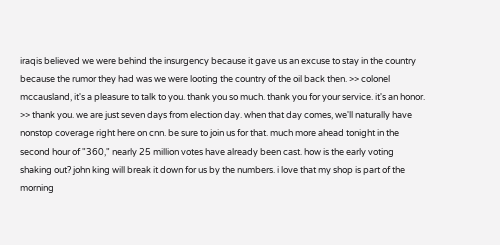iraqis believed we were behind the insurgency because it gave us an excuse to stay in the country because the rumor they had was we were looting the country of the oil back then. >> colonel mccausland, it's a pleasure to talk to you. thank you so much. thank you for your service. it's an honor. >> thank you. we are just seven days from election day. when that day comes, we'll naturally have nonstop coverage right here on cnn. be sure to join us for that. much more ahead tonight in the second hour of "360," nearly 25 million votes have already been cast. how is the early voting shaking out? john king will break it down for us by the numbers. i love that my shop is part of the morning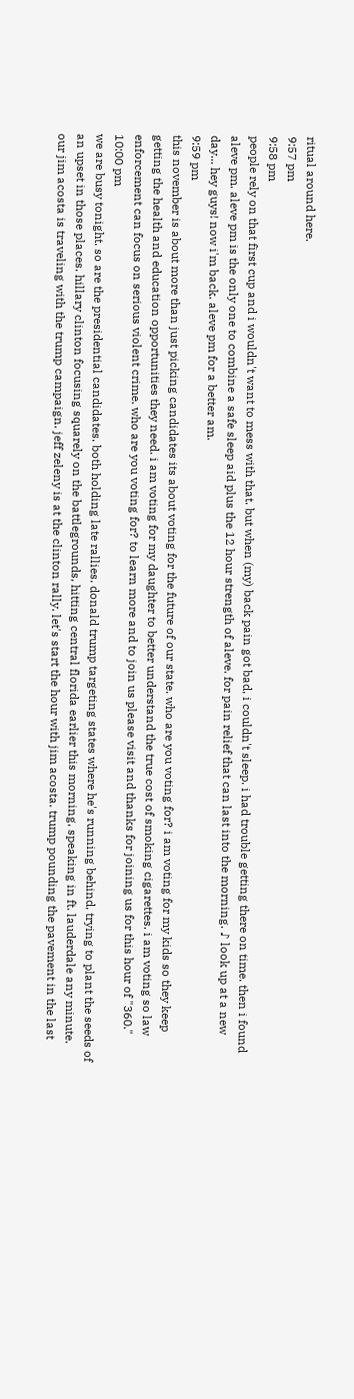ritual around here.
9:57 pm
9:58 pm
people rely on that first cup and i wouldn't want to mess with that. but when (my) back pain got bad, i couldn't sleep. i had trouble getting there on time. then i found aleve pm. aleve pm is the only one to combine a safe sleep aid plus the 12 hour strength of aleve. for pain relief that can last into the morning. ♪ look up at a new day... hey guys! now i'm back. aleve pm for a better am.
9:59 pm
this november is about more than just picking candidates its about voting for the future of our state. who are you voting for? i am voting for my kids so they keep getting the health and education opportunities they need. i am voting for my daughter to better understand the true cost of smoking cigarettes. i am voting so law enforcement can focus on serious violent crime. who are you voting for? to learn more and to join us please visit and thanks for joining us for this hour of "360."
10:00 pm
we are busy tonight. so are the presidential candidates. both holding late rallies. donald trump targeting states where he's running behind, trying to plant the seeds of an upset in those places. hillary clinton focusing squarely on the battlegrounds, hitting central florida earlier this morning, speaking in ft. lauderdale any minute. our jim acosta is traveling with the trump campaign. jeff zeleny is at the clinton rally. let's start the hour with jim acosta. trump pounding the pavement in the last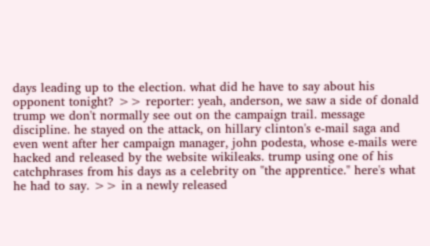days leading up to the election. what did he have to say about his opponent tonight? >> reporter: yeah, anderson, we saw a side of donald trump we don't normally see out on the campaign trail. message discipline. he stayed on the attack, on hillary clinton's e-mail saga and even went after her campaign manager, john podesta, whose e-mails were hacked and released by the website wikileaks. trump using one of his catchphrases from his days as a celebrity on "the apprentice." here's what he had to say. >> in a newly released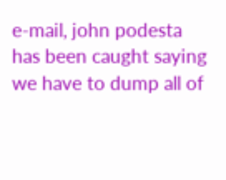e-mail, john podesta has been caught saying we have to dump all of